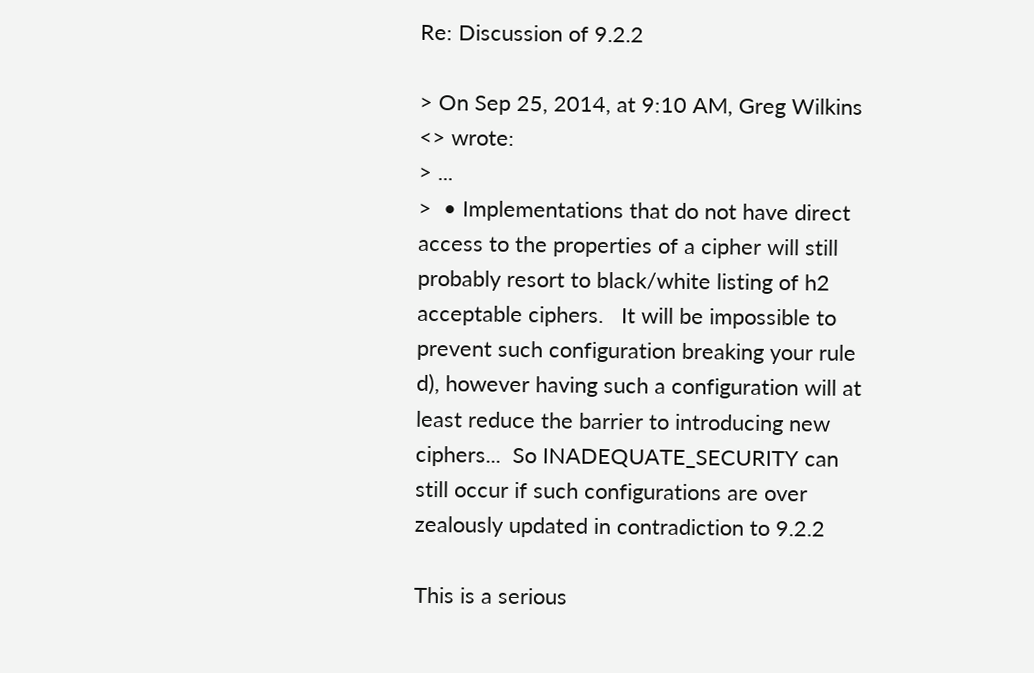Re: Discussion of 9.2.2

> On Sep 25, 2014, at 9:10 AM, Greg Wilkins <> wrote:
> ...
>  • Implementations that do not have direct access to the properties of a cipher will still probably resort to black/white listing of h2 acceptable ciphers.   It will be impossible to prevent such configuration breaking your rule d), however having such a configuration will at least reduce the barrier to introducing new ciphers...  So INADEQUATE_SECURITY can still occur if such configurations are over zealously updated in contradiction to 9.2.2

This is a serious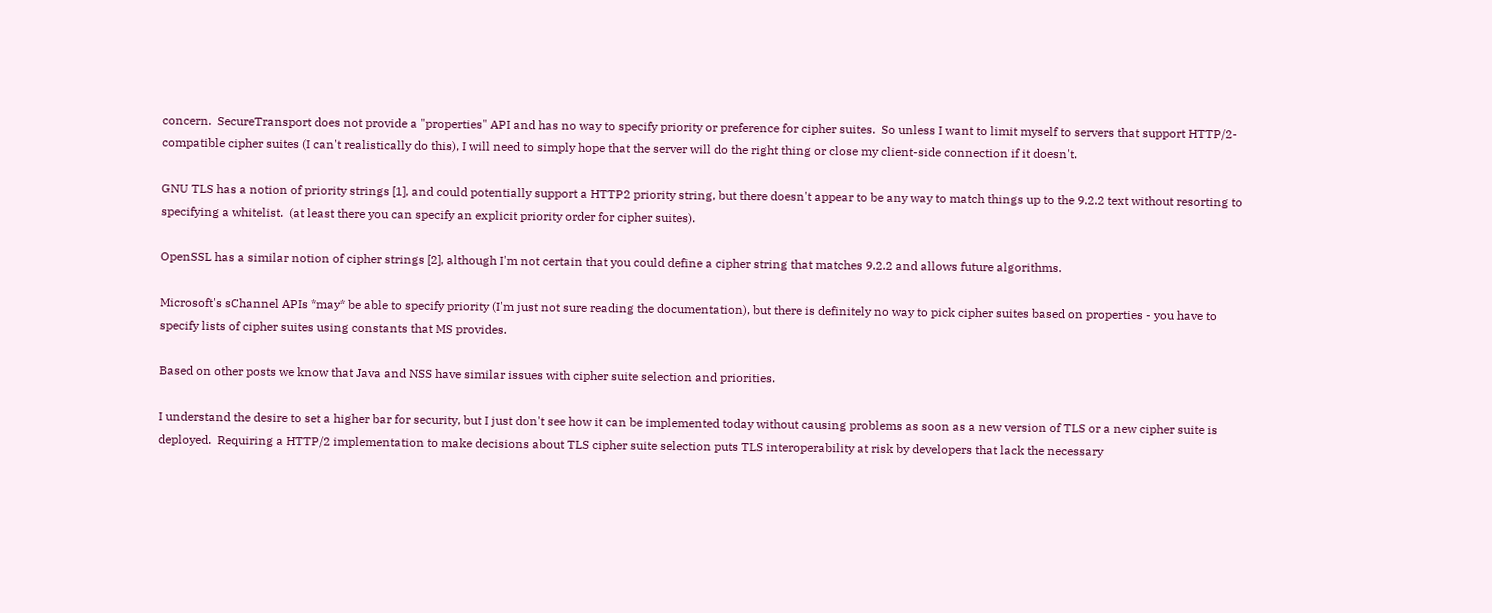concern.  SecureTransport does not provide a "properties" API and has no way to specify priority or preference for cipher suites.  So unless I want to limit myself to servers that support HTTP/2-compatible cipher suites (I can't realistically do this), I will need to simply hope that the server will do the right thing or close my client-side connection if it doesn't.

GNU TLS has a notion of priority strings [1], and could potentially support a HTTP2 priority string, but there doesn't appear to be any way to match things up to the 9.2.2 text without resorting to specifying a whitelist.  (at least there you can specify an explicit priority order for cipher suites).

OpenSSL has a similar notion of cipher strings [2], although I'm not certain that you could define a cipher string that matches 9.2.2 and allows future algorithms.

Microsoft's sChannel APIs *may* be able to specify priority (I'm just not sure reading the documentation), but there is definitely no way to pick cipher suites based on properties - you have to specify lists of cipher suites using constants that MS provides.

Based on other posts we know that Java and NSS have similar issues with cipher suite selection and priorities.

I understand the desire to set a higher bar for security, but I just don't see how it can be implemented today without causing problems as soon as a new version of TLS or a new cipher suite is deployed.  Requiring a HTTP/2 implementation to make decisions about TLS cipher suite selection puts TLS interoperability at risk by developers that lack the necessary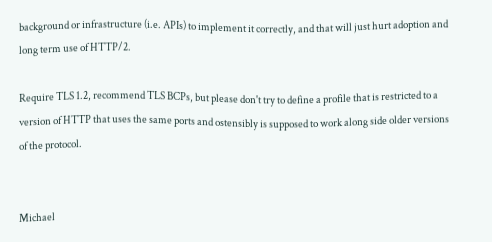background or infrastructure (i.e. APIs) to implement it correctly, and that will just hurt adoption and long term use of HTTP/2.

Require TLS 1.2, recommend TLS BCPs, but please don't try to define a profile that is restricted to a version of HTTP that uses the same ports and ostensibly is supposed to work along side older versions of the protocol.


Michael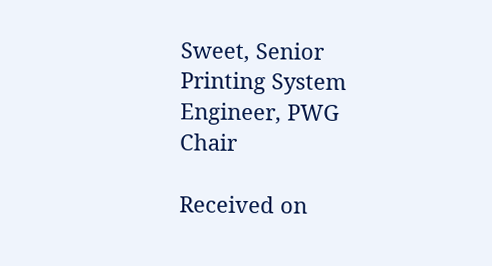Sweet, Senior Printing System Engineer, PWG Chair

Received on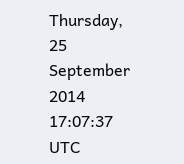Thursday, 25 September 2014 17:07:37 UTC